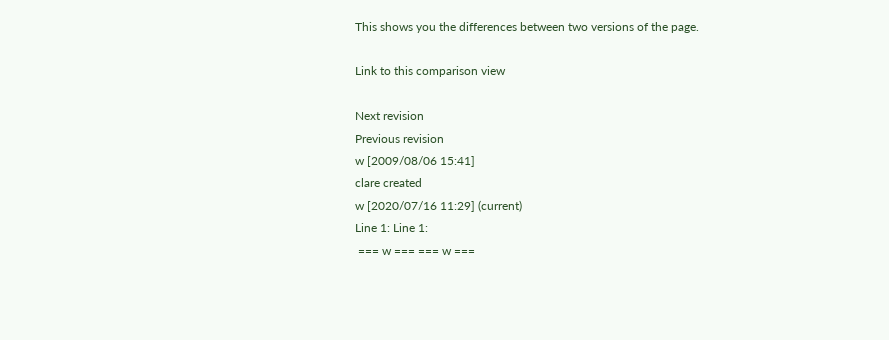This shows you the differences between two versions of the page.

Link to this comparison view

Next revision
Previous revision
w [2009/08/06 15:41]
clare created
w [2020/07/16 11:29] (current)
Line 1: Line 1:
 === w === === w ===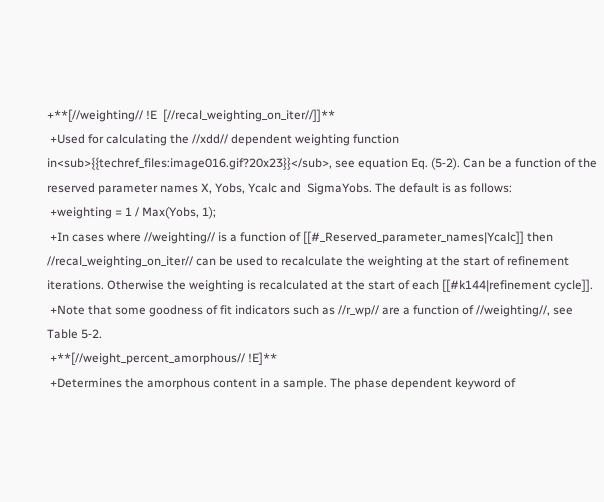+**[//weighting// !E  [//recal_weighting_on_iter//]]**
 +Used for calculating the //xdd// dependent weighting function  in<sub>{{techref_files:image016.gif?20x23}}</sub>, see equation Eq. (5‑2). Can be a function of the reserved parameter names X, Yobs, Ycalc and  SigmaYobs. The default is as follows:
 +weighting = 1 / Max(Yobs, 1);
 +In cases where //weighting// is a function of [[#_Reserved_parameter_names|Ycalc]] then //recal_weighting_on_iter// can be used to recalculate the weighting at the start of refinement iterations. Otherwise the weighting is recalculated at the start of each [[#k144|refinement cycle]].
 +Note that some goodness of fit indicators such as //r_wp// are a function of //weighting//, see Table 5‑2.
 +**[//weight_percent_amorphous// !E]**
 +Determines the amorphous content in a sample. The phase dependent keyword of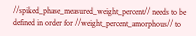//spiked_phase_measured_weight_percent// needs to be defined in order for //weight_percent_amorphous// to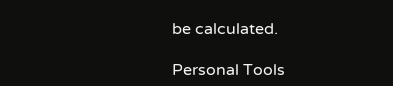be calculated.

Personal Tools